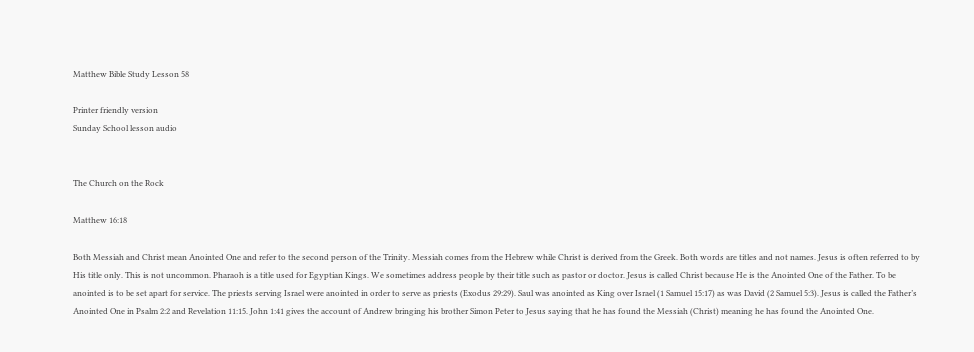Matthew Bible Study Lesson 58

Printer friendly version
Sunday School lesson audio


The Church on the Rock

Matthew 16:18

Both Messiah and Christ mean Anointed One and refer to the second person of the Trinity. Messiah comes from the Hebrew while Christ is derived from the Greek. Both words are titles and not names. Jesus is often referred to by His title only. This is not uncommon. Pharaoh is a title used for Egyptian Kings. We sometimes address people by their title such as pastor or doctor. Jesus is called Christ because He is the Anointed One of the Father. To be anointed is to be set apart for service. The priests serving Israel were anointed in order to serve as priests (Exodus 29:29). Saul was anointed as King over Israel (1 Samuel 15:17) as was David (2 Samuel 5:3). Jesus is called the Father’s Anointed One in Psalm 2:2 and Revelation 11:15. John 1:41 gives the account of Andrew bringing his brother Simon Peter to Jesus saying that he has found the Messiah (Christ) meaning he has found the Anointed One.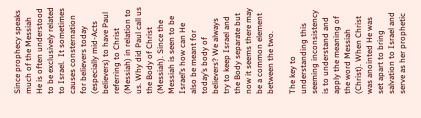Since prophecy speaks much of the Messiah He is often understood to be exclusively related to Israel.  It sometimes causes consternation for believers today (especially mid-Acts believers) to have Paul referring to Christ (Messiah) in relation to us. Why did Paul call us the Body of Christ (Messiah). Since the Messiah is seen to be Israel’s how can He also be meant for today’s body of believers? We always try to keep Israel and the Body separate but now it seems there may be a common element between the two.

The key to understanding this seeming inconsistency is to understand and apply the meaning of the word Messiah (Christ). When Christ was anointed He was set apart to bring salvation to Israel and serve as her prophetic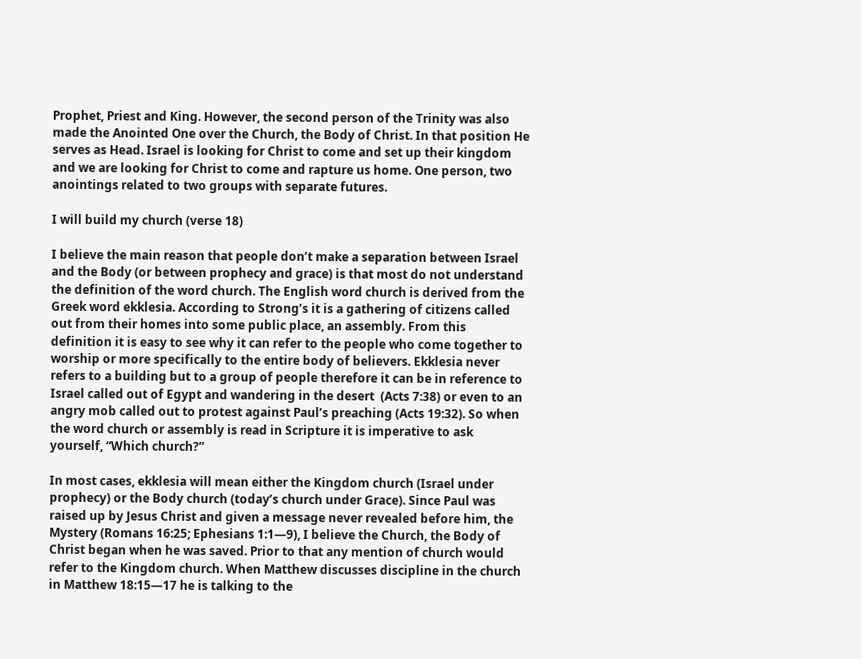Prophet, Priest and King. However, the second person of the Trinity was also made the Anointed One over the Church, the Body of Christ. In that position He serves as Head. Israel is looking for Christ to come and set up their kingdom and we are looking for Christ to come and rapture us home. One person, two anointings related to two groups with separate futures.

I will build my church (verse 18)

I believe the main reason that people don’t make a separation between Israel and the Body (or between prophecy and grace) is that most do not understand the definition of the word church. The English word church is derived from the Greek word ekklesia. According to Strong’s it is a gathering of citizens called out from their homes into some public place, an assembly. From this definition it is easy to see why it can refer to the people who come together to worship or more specifically to the entire body of believers. Ekklesia never refers to a building but to a group of people therefore it can be in reference to Israel called out of Egypt and wandering in the desert  (Acts 7:38) or even to an angry mob called out to protest against Paul’s preaching (Acts 19:32). So when the word church or assembly is read in Scripture it is imperative to ask yourself, “Which church?”

In most cases, ekklesia will mean either the Kingdom church (Israel under prophecy) or the Body church (today’s church under Grace). Since Paul was raised up by Jesus Christ and given a message never revealed before him, the Mystery (Romans 16:25; Ephesians 1:1—9), I believe the Church, the Body of Christ began when he was saved. Prior to that any mention of church would refer to the Kingdom church. When Matthew discusses discipline in the church in Matthew 18:15—17 he is talking to the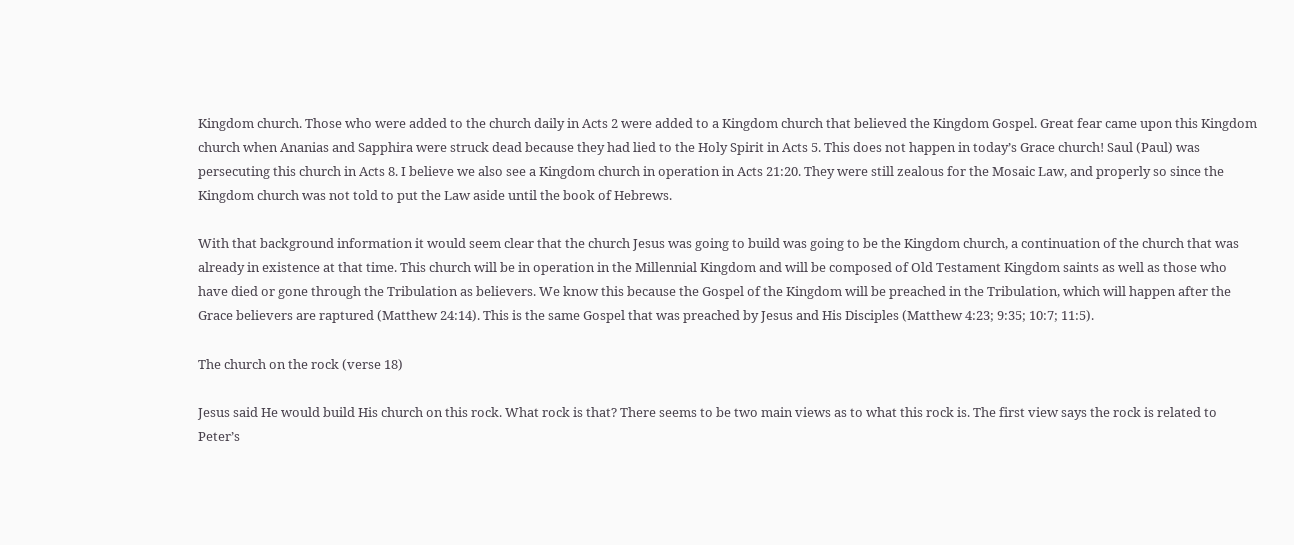Kingdom church. Those who were added to the church daily in Acts 2 were added to a Kingdom church that believed the Kingdom Gospel. Great fear came upon this Kingdom church when Ananias and Sapphira were struck dead because they had lied to the Holy Spirit in Acts 5. This does not happen in today’s Grace church! Saul (Paul) was persecuting this church in Acts 8. I believe we also see a Kingdom church in operation in Acts 21:20. They were still zealous for the Mosaic Law, and properly so since the Kingdom church was not told to put the Law aside until the book of Hebrews.

With that background information it would seem clear that the church Jesus was going to build was going to be the Kingdom church, a continuation of the church that was already in existence at that time. This church will be in operation in the Millennial Kingdom and will be composed of Old Testament Kingdom saints as well as those who have died or gone through the Tribulation as believers. We know this because the Gospel of the Kingdom will be preached in the Tribulation, which will happen after the Grace believers are raptured (Matthew 24:14). This is the same Gospel that was preached by Jesus and His Disciples (Matthew 4:23; 9:35; 10:7; 11:5).

The church on the rock (verse 18)

Jesus said He would build His church on this rock. What rock is that? There seems to be two main views as to what this rock is. The first view says the rock is related to Peter’s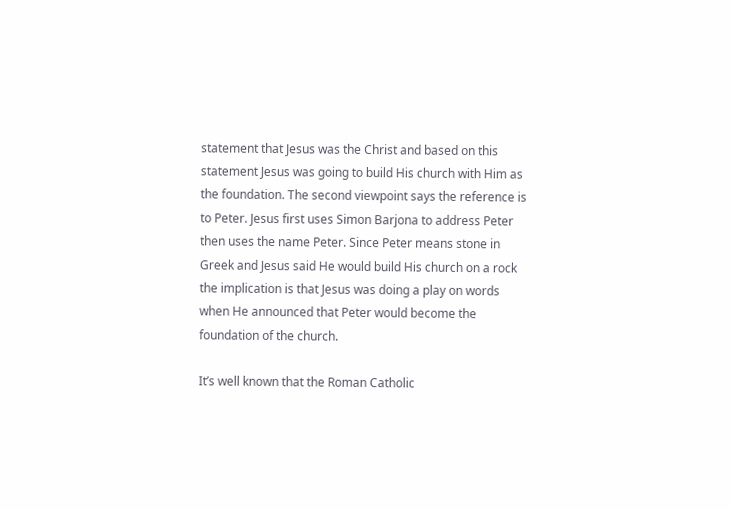statement that Jesus was the Christ and based on this statement Jesus was going to build His church with Him as the foundation. The second viewpoint says the reference is to Peter. Jesus first uses Simon Barjona to address Peter then uses the name Peter. Since Peter means stone in Greek and Jesus said He would build His church on a rock the implication is that Jesus was doing a play on words when He announced that Peter would become the foundation of the church.

It’s well known that the Roman Catholic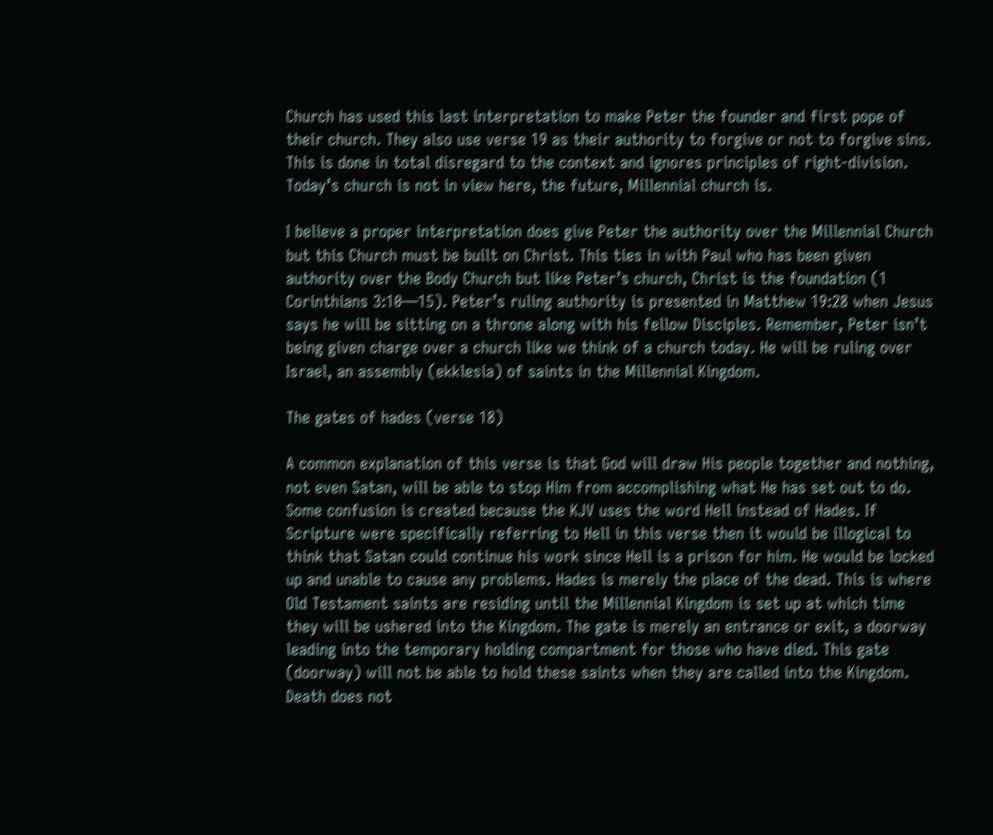Church has used this last interpretation to make Peter the founder and first pope of their church. They also use verse 19 as their authority to forgive or not to forgive sins. This is done in total disregard to the context and ignores principles of right-division. Today’s church is not in view here, the future, Millennial church is.

I believe a proper interpretation does give Peter the authority over the Millennial Church but this Church must be built on Christ. This ties in with Paul who has been given authority over the Body Church but like Peter’s church, Christ is the foundation (1 Corinthians 3:10—15). Peter’s ruling authority is presented in Matthew 19:28 when Jesus says he will be sitting on a throne along with his fellow Disciples. Remember, Peter isn’t being given charge over a church like we think of a church today. He will be ruling over Israel, an assembly (ekklesia) of saints in the Millennial Kingdom.

The gates of hades (verse 18)

A common explanation of this verse is that God will draw His people together and nothing, not even Satan, will be able to stop Him from accomplishing what He has set out to do. Some confusion is created because the KJV uses the word Hell instead of Hades. If Scripture were specifically referring to Hell in this verse then it would be illogical to think that Satan could continue his work since Hell is a prison for him. He would be locked up and unable to cause any problems. Hades is merely the place of the dead. This is where Old Testament saints are residing until the Millennial Kingdom is set up at which time they will be ushered into the Kingdom. The gate is merely an entrance or exit, a doorway leading into the temporary holding compartment for those who have died. This gate (doorway) will not be able to hold these saints when they are called into the Kingdom. Death does not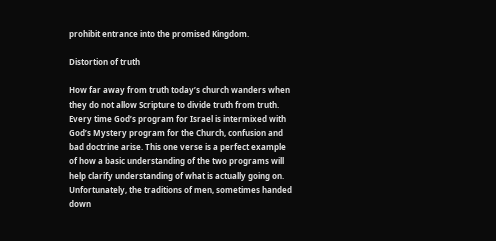prohibit entrance into the promised Kingdom.

Distortion of truth

How far away from truth today’s church wanders when they do not allow Scripture to divide truth from truth. Every time God’s program for Israel is intermixed with God’s Mystery program for the Church, confusion and bad doctrine arise. This one verse is a perfect example of how a basic understanding of the two programs will help clarify understanding of what is actually going on. Unfortunately, the traditions of men, sometimes handed down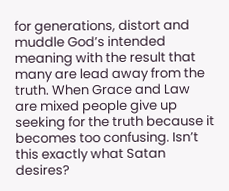for generations, distort and muddle God’s intended meaning with the result that many are lead away from the truth. When Grace and Law are mixed people give up seeking for the truth because it becomes too confusing. Isn’t this exactly what Satan desires?